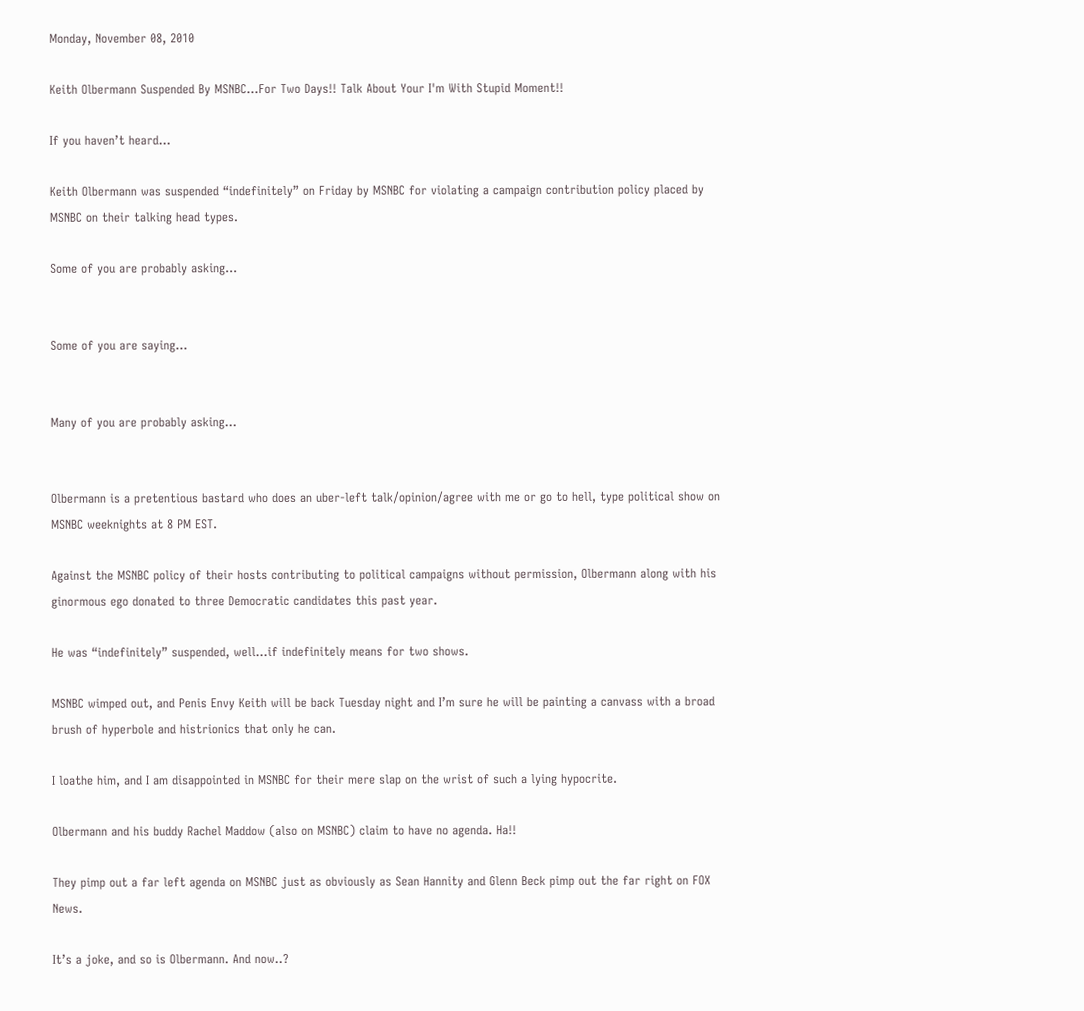Monday, November 08, 2010

Keith Olbermann Suspended By MSNBC...For Two Days!! Talk About Your I'm With Stupid Moment!!

If you haven’t heard...

Keith Olbermann was suspended “indefinitely” on Friday by MSNBC for violating a campaign contribution policy placed by MSNBC on their talking head types.

Some of you are probably asking…


Some of you are saying…


Many of you are probably asking…


Olbermann is a pretentious bastard who does an uber-left talk/opinion/agree with me or go to hell, type political show on MSNBC weeknights at 8 PM EST.

Against the MSNBC policy of their hosts contributing to political campaigns without permission, Olbermann along with his ginormous ego donated to three Democratic candidates this past year.

He was “indefinitely” suspended, well…if indefinitely means for two shows.

MSNBC wimped out, and Penis Envy Keith will be back Tuesday night and I’m sure he will be painting a canvass with a broad brush of hyperbole and histrionics that only he can.

I loathe him, and I am disappointed in MSNBC for their mere slap on the wrist of such a lying hypocrite.

Olbermann and his buddy Rachel Maddow (also on MSNBC) claim to have no agenda. Ha!!

They pimp out a far left agenda on MSNBC just as obviously as Sean Hannity and Glenn Beck pimp out the far right on FOX News.

It’s a joke, and so is Olbermann. And now..?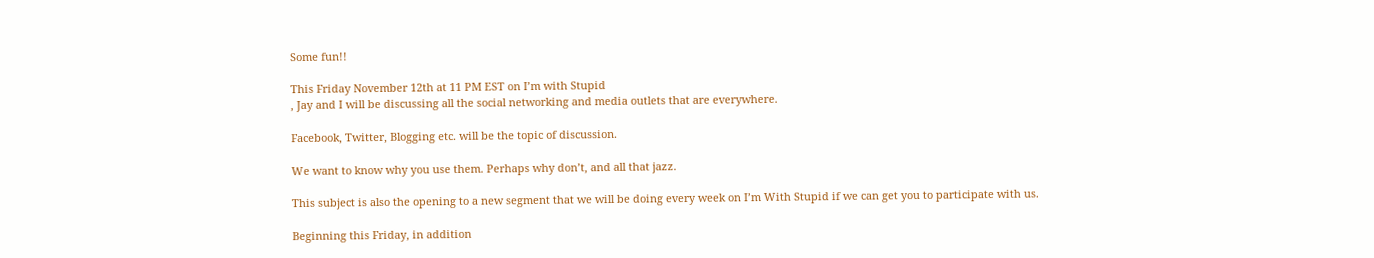Some fun!!

This Friday November 12th at 11 PM EST on I’m with Stupid
, Jay and I will be discussing all the social networking and media outlets that are everywhere.

Facebook, Twitter, Blogging etc. will be the topic of discussion.

We want to know why you use them. Perhaps why don’t, and all that jazz.

This subject is also the opening to a new segment that we will be doing every week on I’m With Stupid if we can get you to participate with us.

Beginning this Friday, in addition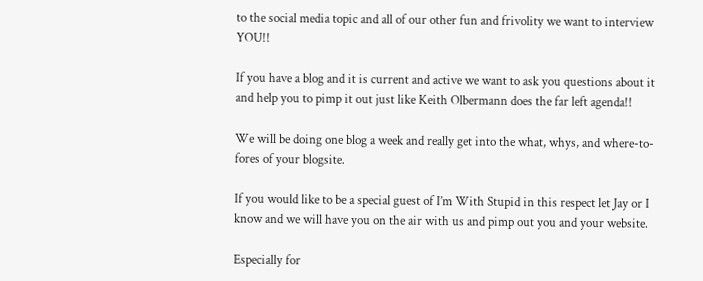to the social media topic and all of our other fun and frivolity we want to interview YOU!!

If you have a blog and it is current and active we want to ask you questions about it and help you to pimp it out just like Keith Olbermann does the far left agenda!!

We will be doing one blog a week and really get into the what, whys, and where-to-fores of your blogsite.

If you would like to be a special guest of I’m With Stupid in this respect let Jay or I know and we will have you on the air with us and pimp out you and your website.

Especially for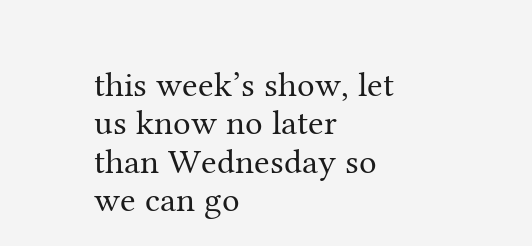this week’s show, let us know no later than Wednesday so we can go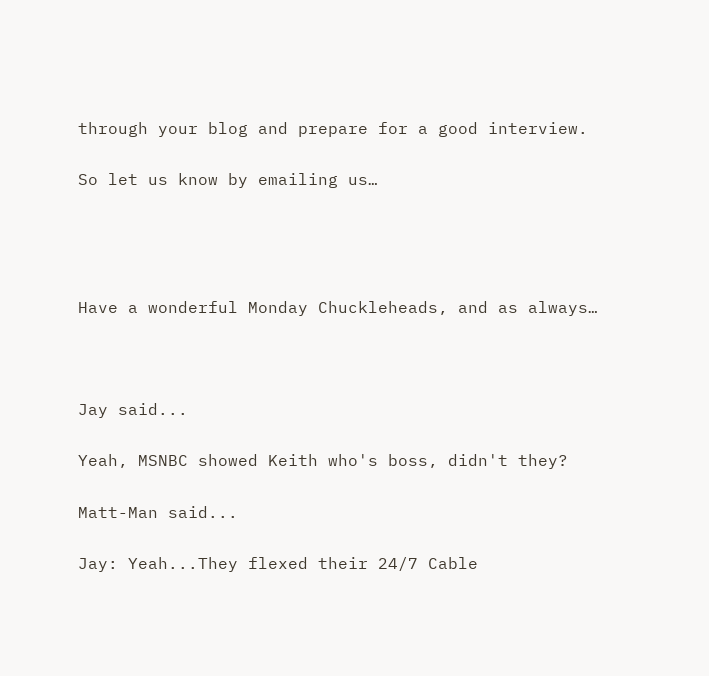through your blog and prepare for a good interview.

So let us know by emailing us…




Have a wonderful Monday Chuckleheads, and as always…



Jay said...

Yeah, MSNBC showed Keith who's boss, didn't they?

Matt-Man said...

Jay: Yeah...They flexed their 24/7 Cable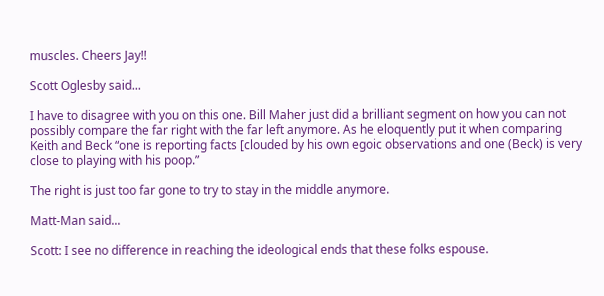muscles. Cheers Jay!!

Scott Oglesby said...

I have to disagree with you on this one. Bill Maher just did a brilliant segment on how you can not possibly compare the far right with the far left anymore. As he eloquently put it when comparing Keith and Beck “one is reporting facts [clouded by his own egoic observations and one (Beck) is very close to playing with his poop.”

The right is just too far gone to try to stay in the middle anymore.

Matt-Man said...

Scott: I see no difference in reaching the ideological ends that these folks espouse.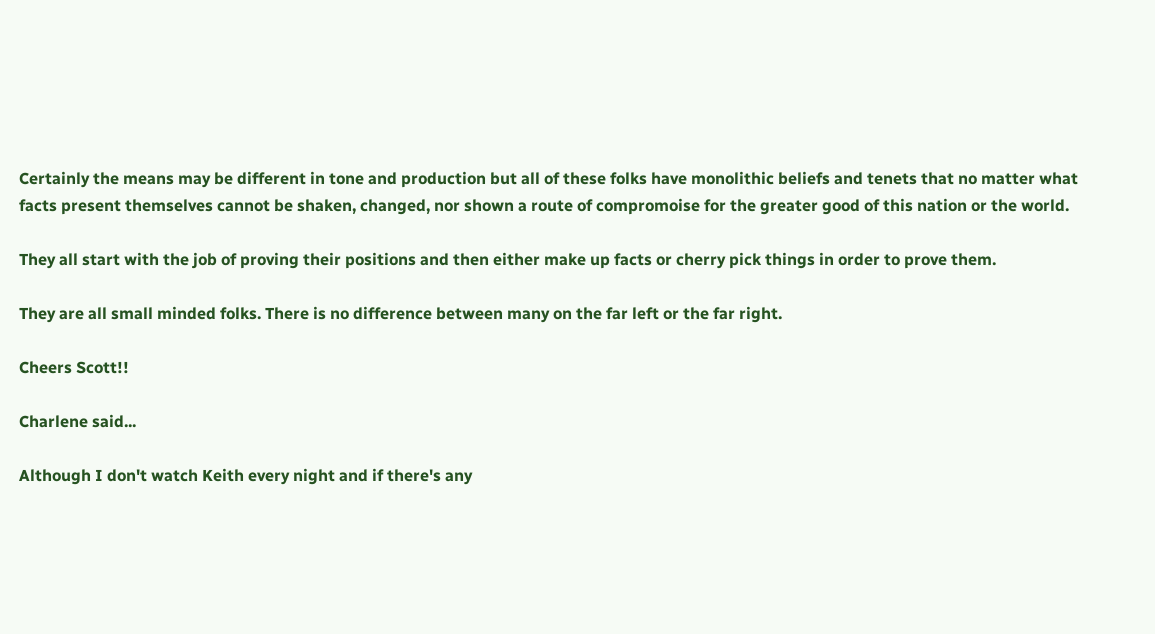Certainly the means may be different in tone and production but all of these folks have monolithic beliefs and tenets that no matter what facts present themselves cannot be shaken, changed, nor shown a route of compromoise for the greater good of this nation or the world.

They all start with the job of proving their positions and then either make up facts or cherry pick things in order to prove them.

They are all small minded folks. There is no difference between many on the far left or the far right.

Cheers Scott!!

Charlene said...

Although I don't watch Keith every night and if there's any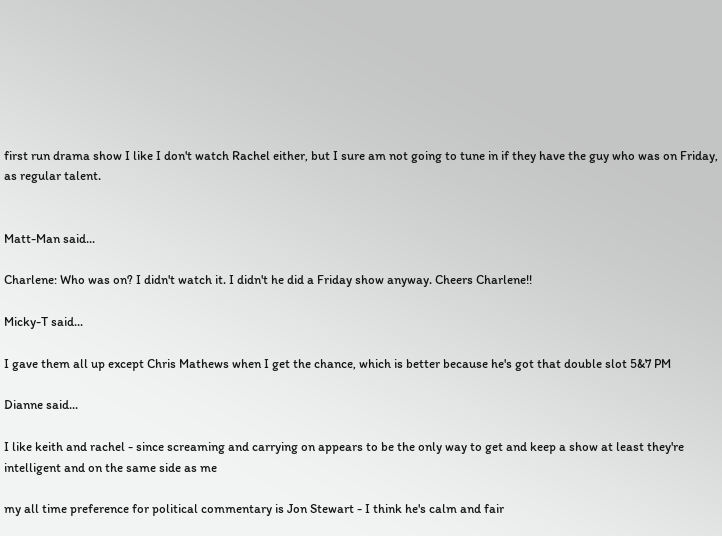first run drama show I like I don't watch Rachel either, but I sure am not going to tune in if they have the guy who was on Friday, as regular talent.


Matt-Man said...

Charlene: Who was on? I didn't watch it. I didn't he did a Friday show anyway. Cheers Charlene!!

Micky-T said...

I gave them all up except Chris Mathews when I get the chance, which is better because he's got that double slot 5&7 PM

Dianne said...

I like keith and rachel - since screaming and carrying on appears to be the only way to get and keep a show at least they're intelligent and on the same side as me

my all time preference for political commentary is Jon Stewart - I think he's calm and fair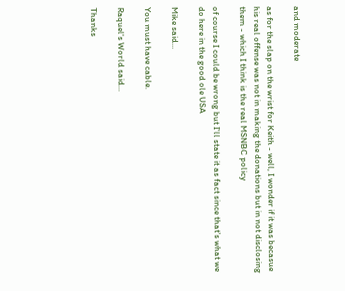and moderate

as for the slap on the wrist for Keith - well, I wonder if it was becasue his real offense was not in making the donations but in not disclosing them - which I think is the real MSNBC policy

of course I could be wrong but I'll state it as fact since that's what we do here in the good ole USA

Mike said...

You must have cable.

Raquel's World said...

Thanks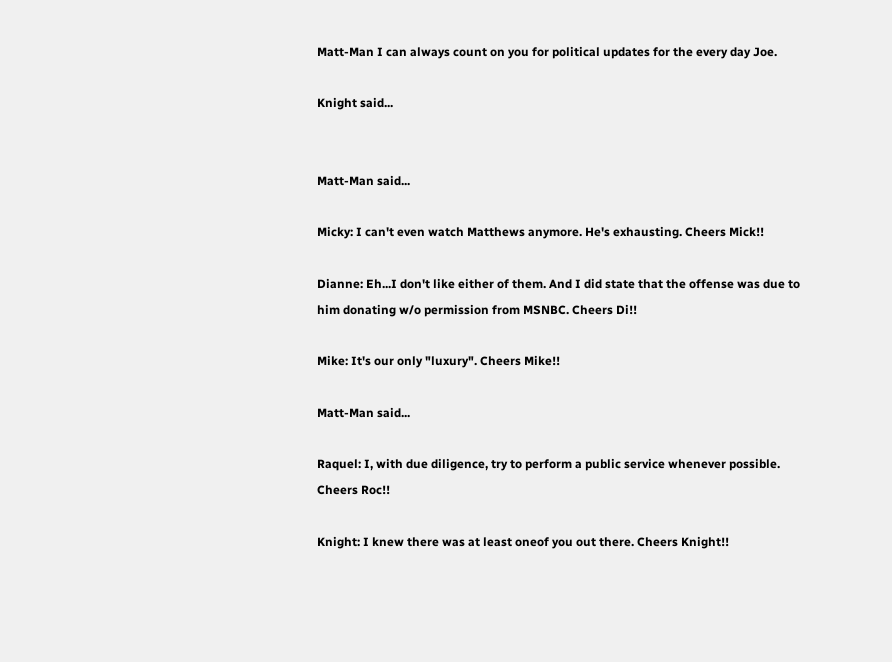Matt-Man I can always count on you for political updates for the every day Joe.

Knight said...


Matt-Man said...

Micky: I can't even watch Matthews anymore. He's exhausting. Cheers Mick!!

Dianne: Eh...I don't like either of them. And I did state that the offense was due to him donating w/o permission from MSNBC. Cheers Di!!

Mike: It's our only "luxury". Cheers Mike!!

Matt-Man said...

Raquel: I, with due diligence, try to perform a public service whenever possible. Cheers Roc!!

Knight: I knew there was at least oneof you out there. Cheers Knight!!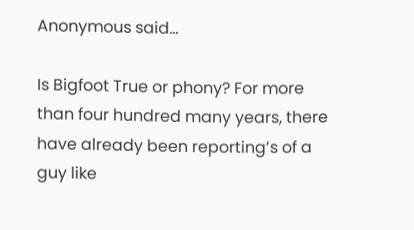Anonymous said...

Is Bigfoot True or phony? For more than four hundred many years, there have already been reporting’s of a guy like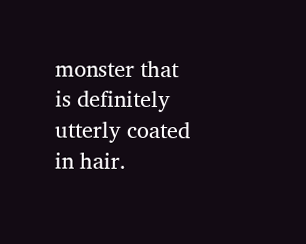monster that is definitely utterly coated in hair.